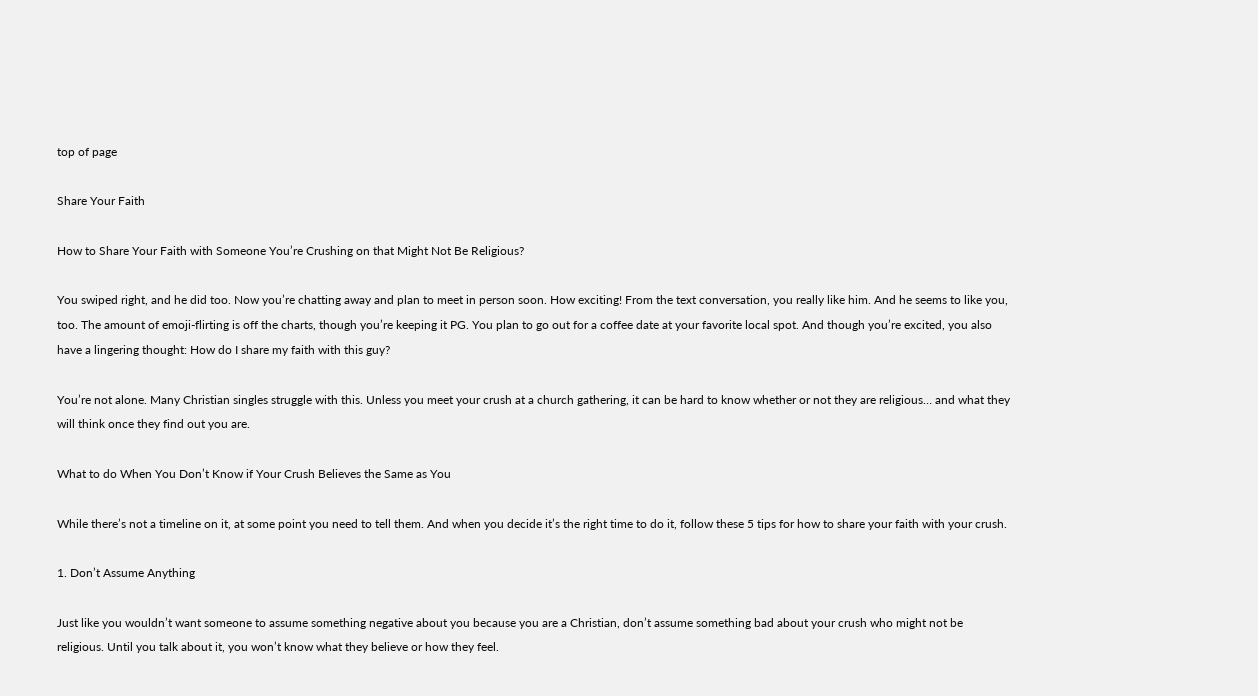top of page

Share Your Faith

How to Share Your Faith with Someone You’re Crushing on that Might Not Be Religious?

You swiped right, and he did too. Now you’re chatting away and plan to meet in person soon. How exciting! From the text conversation, you really like him. And he seems to like you, too. The amount of emoji-flirting is off the charts, though you’re keeping it PG. You plan to go out for a coffee date at your favorite local spot. And though you’re excited, you also have a lingering thought: How do I share my faith with this guy?

You’re not alone. Many Christian singles struggle with this. Unless you meet your crush at a church gathering, it can be hard to know whether or not they are religious… and what they will think once they find out you are.

What to do When You Don’t Know if Your Crush Believes the Same as You

While there’s not a timeline on it, at some point you need to tell them. And when you decide it’s the right time to do it, follow these 5 tips for how to share your faith with your crush.

1. Don’t Assume Anything

Just like you wouldn’t want someone to assume something negative about you because you are a Christian, don’t assume something bad about your crush who might not be religious. Until you talk about it, you won’t know what they believe or how they feel.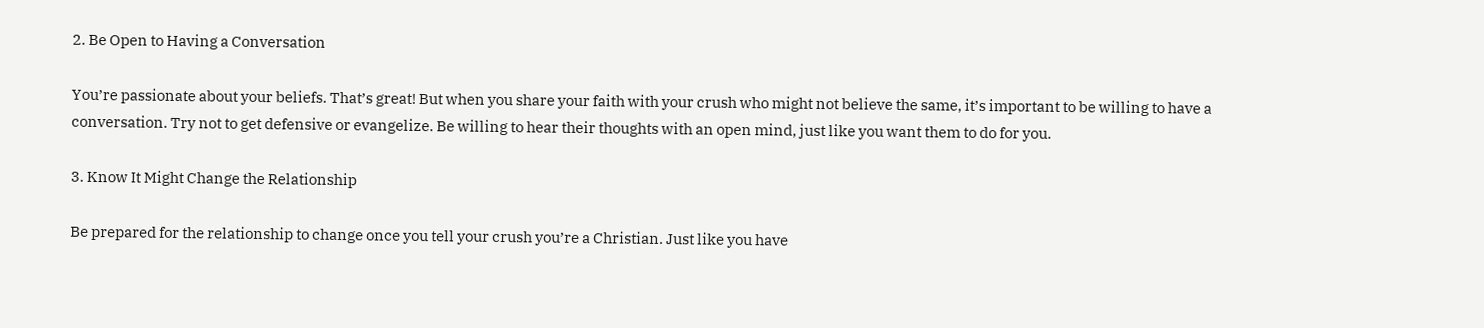2. Be Open to Having a Conversation

You’re passionate about your beliefs. That’s great! But when you share your faith with your crush who might not believe the same, it’s important to be willing to have a conversation. Try not to get defensive or evangelize. Be willing to hear their thoughts with an open mind, just like you want them to do for you.

3. Know It Might Change the Relationship

Be prepared for the relationship to change once you tell your crush you’re a Christian. Just like you have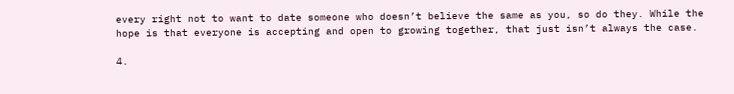every right not to want to date someone who doesn’t believe the same as you, so do they. While the hope is that everyone is accepting and open to growing together, that just isn’t always the case.

4.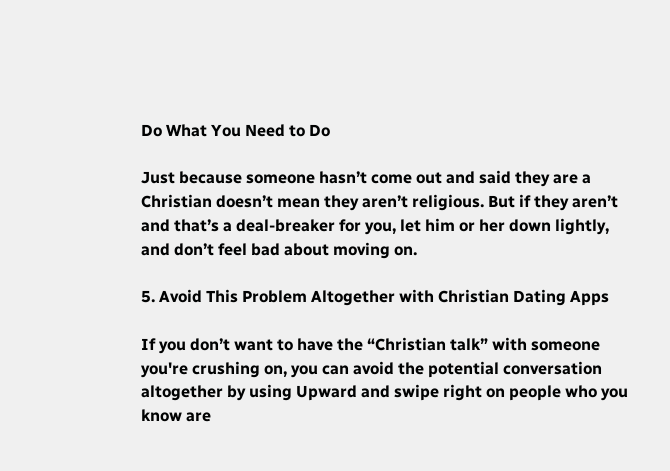Do What You Need to Do

Just because someone hasn’t come out and said they are a Christian doesn’t mean they aren’t religious. But if they aren’t and that’s a deal-breaker for you, let him or her down lightly, and don’t feel bad about moving on.

5. Avoid This Problem Altogether with Christian Dating Apps

If you don’t want to have the “Christian talk” with someone you're crushing on, you can avoid the potential conversation altogether by using Upward and swipe right on people who you know are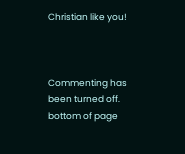Christian like you!



Commenting has been turned off.
bottom of page